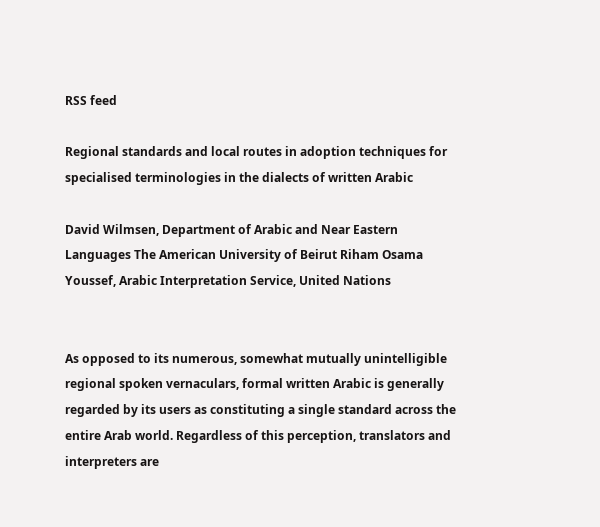RSS feed

Regional standards and local routes in adoption techniques for specialised terminologies in the dialects of written Arabic

David Wilmsen, Department of Arabic and Near Eastern Languages The American University of Beirut Riham Osama Youssef, Arabic Interpretation Service, United Nations


As opposed to its numerous, somewhat mutually unintelligible regional spoken vernaculars, formal written Arabic is generally regarded by its users as constituting a single standard across the entire Arab world. Regardless of this perception, translators and interpreters are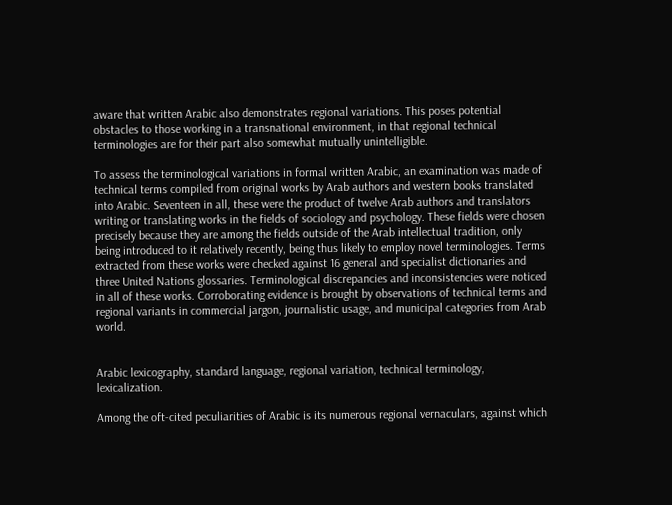aware that written Arabic also demonstrates regional variations. This poses potential obstacles to those working in a transnational environment, in that regional technical terminologies are for their part also somewhat mutually unintelligible.

To assess the terminological variations in formal written Arabic, an examination was made of technical terms compiled from original works by Arab authors and western books translated into Arabic. Seventeen in all, these were the product of twelve Arab authors and translators writing or translating works in the fields of sociology and psychology. These fields were chosen precisely because they are among the fields outside of the Arab intellectual tradition, only being introduced to it relatively recently, being thus likely to employ novel terminologies. Terms extracted from these works were checked against 16 general and specialist dictionaries and three United Nations glossaries. Terminological discrepancies and inconsistencies were noticed in all of these works. Corroborating evidence is brought by observations of technical terms and regional variants in commercial jargon, journalistic usage, and municipal categories from Arab world.


Arabic lexicography, standard language, regional variation, technical terminology, lexicalization.

Among the oft-cited peculiarities of Arabic is its numerous regional vernaculars, against which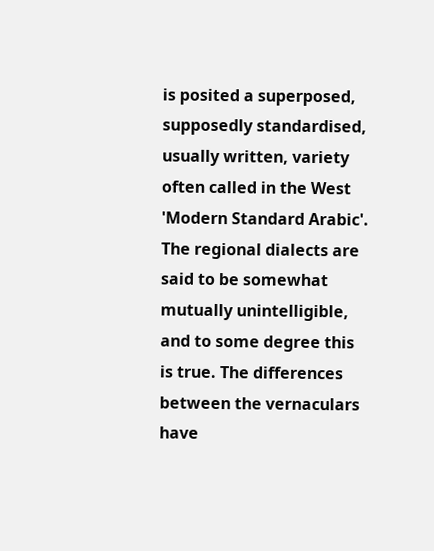is posited a superposed, supposedly standardised, usually written, variety often called in the West 'Modern Standard Arabic'. The regional dialects are said to be somewhat mutually unintelligible, and to some degree this is true. The differences between the vernaculars have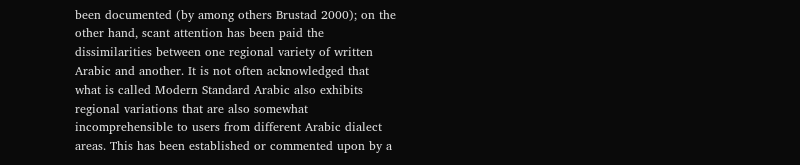been documented (by among others Brustad 2000); on the other hand, scant attention has been paid the dissimilarities between one regional variety of written Arabic and another. It is not often acknowledged that what is called Modern Standard Arabic also exhibits regional variations that are also somewhat incomprehensible to users from different Arabic dialect areas. This has been established or commented upon by a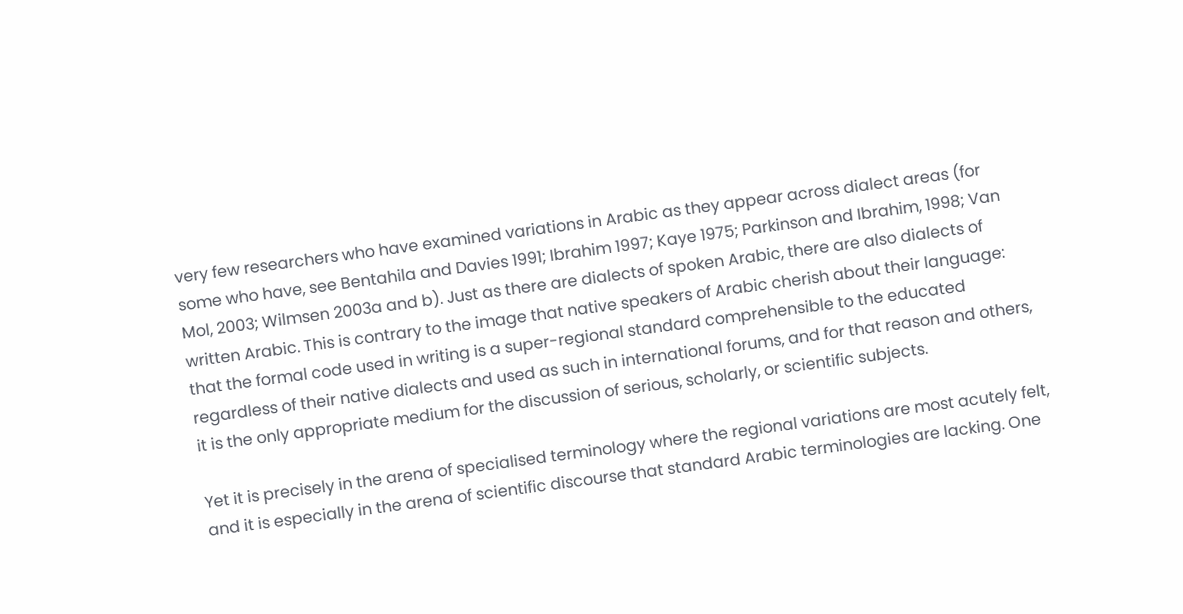very few researchers who have examined variations in Arabic as they appear across dialect areas (for some who have, see Bentahila and Davies 1991; Ibrahim 1997; Kaye 1975; Parkinson and Ibrahim, 1998; Van Mol, 2003; Wilmsen 2003a and b). Just as there are dialects of spoken Arabic, there are also dialects of written Arabic. This is contrary to the image that native speakers of Arabic cherish about their language: that the formal code used in writing is a super-regional standard comprehensible to the educated regardless of their native dialects and used as such in international forums, and for that reason and others, it is the only appropriate medium for the discussion of serious, scholarly, or scientific subjects.

Yet it is precisely in the arena of specialised terminology where the regional variations are most acutely felt, and it is especially in the arena of scientific discourse that standard Arabic terminologies are lacking. One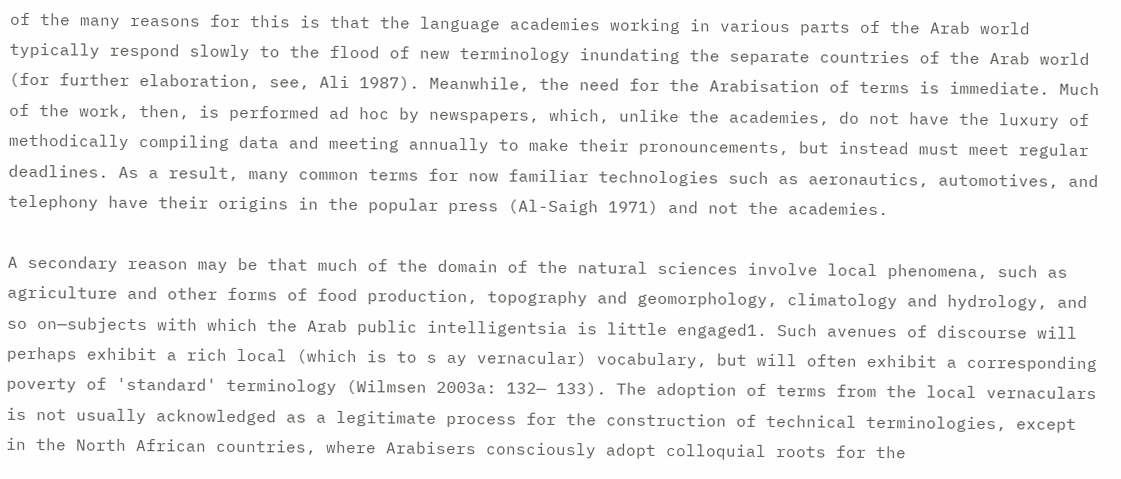of the many reasons for this is that the language academies working in various parts of the Arab world typically respond slowly to the flood of new terminology inundating the separate countries of the Arab world (for further elaboration, see, Ali 1987). Meanwhile, the need for the Arabisation of terms is immediate. Much of the work, then, is performed ad hoc by newspapers, which, unlike the academies, do not have the luxury of methodically compiling data and meeting annually to make their pronouncements, but instead must meet regular deadlines. As a result, many common terms for now familiar technologies such as aeronautics, automotives, and telephony have their origins in the popular press (Al-Saigh 1971) and not the academies.

A secondary reason may be that much of the domain of the natural sciences involve local phenomena, such as agriculture and other forms of food production, topography and geomorphology, climatology and hydrology, and so on—subjects with which the Arab public intelligentsia is little engaged1. Such avenues of discourse will perhaps exhibit a rich local (which is to s ay vernacular) vocabulary, but will often exhibit a corresponding poverty of 'standard' terminology (Wilmsen 2003a: 132— 133). The adoption of terms from the local vernaculars is not usually acknowledged as a legitimate process for the construction of technical terminologies, except in the North African countries, where Arabisers consciously adopt colloquial roots for the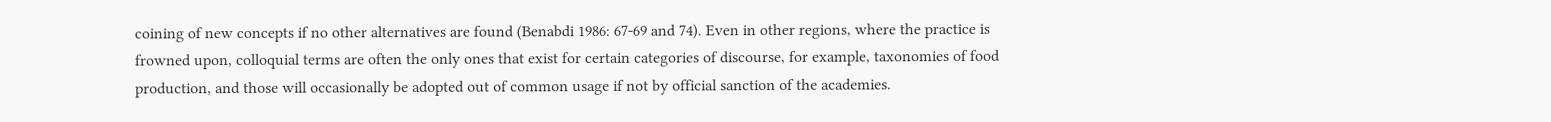coining of new concepts if no other alternatives are found (Benabdi 1986: 67-69 and 74). Even in other regions, where the practice is frowned upon, colloquial terms are often the only ones that exist for certain categories of discourse, for example, taxonomies of food production, and those will occasionally be adopted out of common usage if not by official sanction of the academies.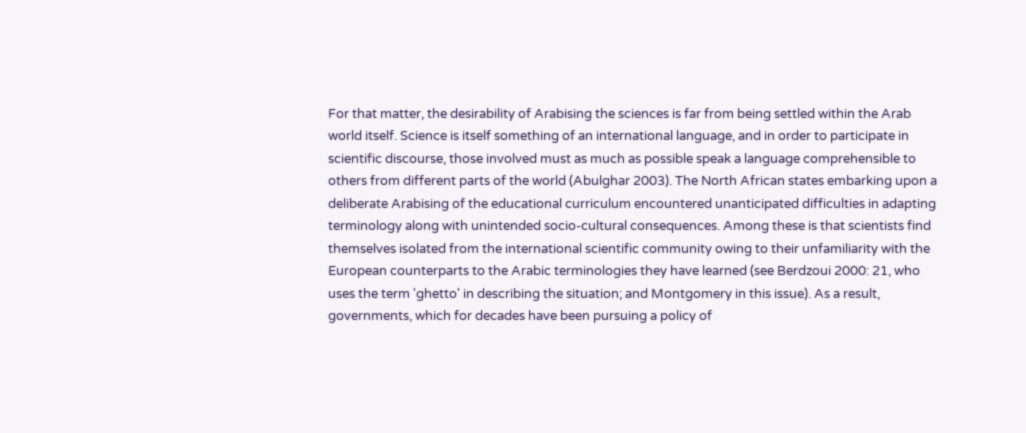For that matter, the desirability of Arabising the sciences is far from being settled within the Arab world itself. Science is itself something of an international language, and in order to participate in scientific discourse, those involved must as much as possible speak a language comprehensible to others from different parts of the world (Abulghar 2003). The North African states embarking upon a deliberate Arabising of the educational curriculum encountered unanticipated difficulties in adapting terminology along with unintended socio-cultural consequences. Among these is that scientists find themselves isolated from the international scientific community owing to their unfamiliarity with the European counterparts to the Arabic terminologies they have learned (see Berdzoui 2000: 21, who uses the term 'ghetto' in describing the situation; and Montgomery in this issue). As a result, governments, which for decades have been pursuing a policy of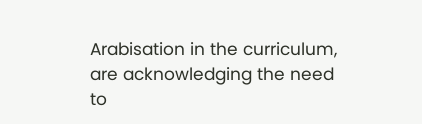Arabisation in the curriculum, are acknowledging the need to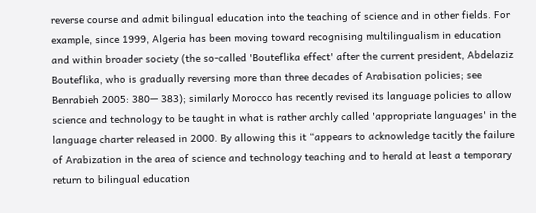reverse course and admit bilingual education into the teaching of science and in other fields. For example, since 1999, Algeria has been moving toward recognising multilingualism in education and within broader society (the so-called 'Bouteflika effect' after the current president, Abdelaziz Bouteflika, who is gradually reversing more than three decades of Arabisation policies; see Benrabieh 2005: 380— 383); similarly Morocco has recently revised its language policies to allow science and technology to be taught in what is rather archly called 'appropriate languages' in the language charter released in 2000. By allowing this it “appears to acknowledge tacitly the failure of Arabization in the area of science and technology teaching and to herald at least a temporary return to bilingual education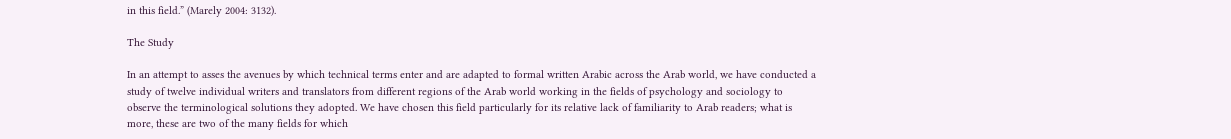in this field.” (Marely 2004: 3132).

The Study

In an attempt to asses the avenues by which technical terms enter and are adapted to formal written Arabic across the Arab world, we have conducted a study of twelve individual writers and translators from different regions of the Arab world working in the fields of psychology and sociology to observe the terminological solutions they adopted. We have chosen this field particularly for its relative lack of familiarity to Arab readers; what is more, these are two of the many fields for which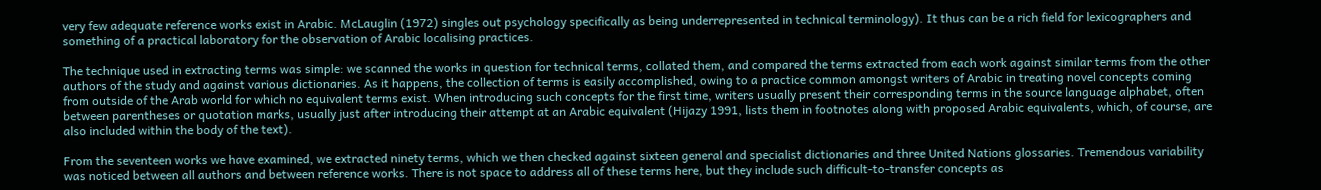very few adequate reference works exist in Arabic. McLauglin (1972) singles out psychology specifically as being underrepresented in technical terminology). It thus can be a rich field for lexicographers and something of a practical laboratory for the observation of Arabic localising practices.

The technique used in extracting terms was simple: we scanned the works in question for technical terms, collated them, and compared the terms extracted from each work against similar terms from the other authors of the study and against various dictionaries. As it happens, the collection of terms is easily accomplished, owing to a practice common amongst writers of Arabic in treating novel concepts coming from outside of the Arab world for which no equivalent terms exist. When introducing such concepts for the first time, writers usually present their corresponding terms in the source language alphabet, often between parentheses or quotation marks, usually just after introducing their attempt at an Arabic equivalent (Hijazy 1991, lists them in footnotes along with proposed Arabic equivalents, which, of course, are also included within the body of the text).

From the seventeen works we have examined, we extracted ninety terms, which we then checked against sixteen general and specialist dictionaries and three United Nations glossaries. Tremendous variability was noticed between all authors and between reference works. There is not space to address all of these terms here, but they include such difficult-to-transfer concepts as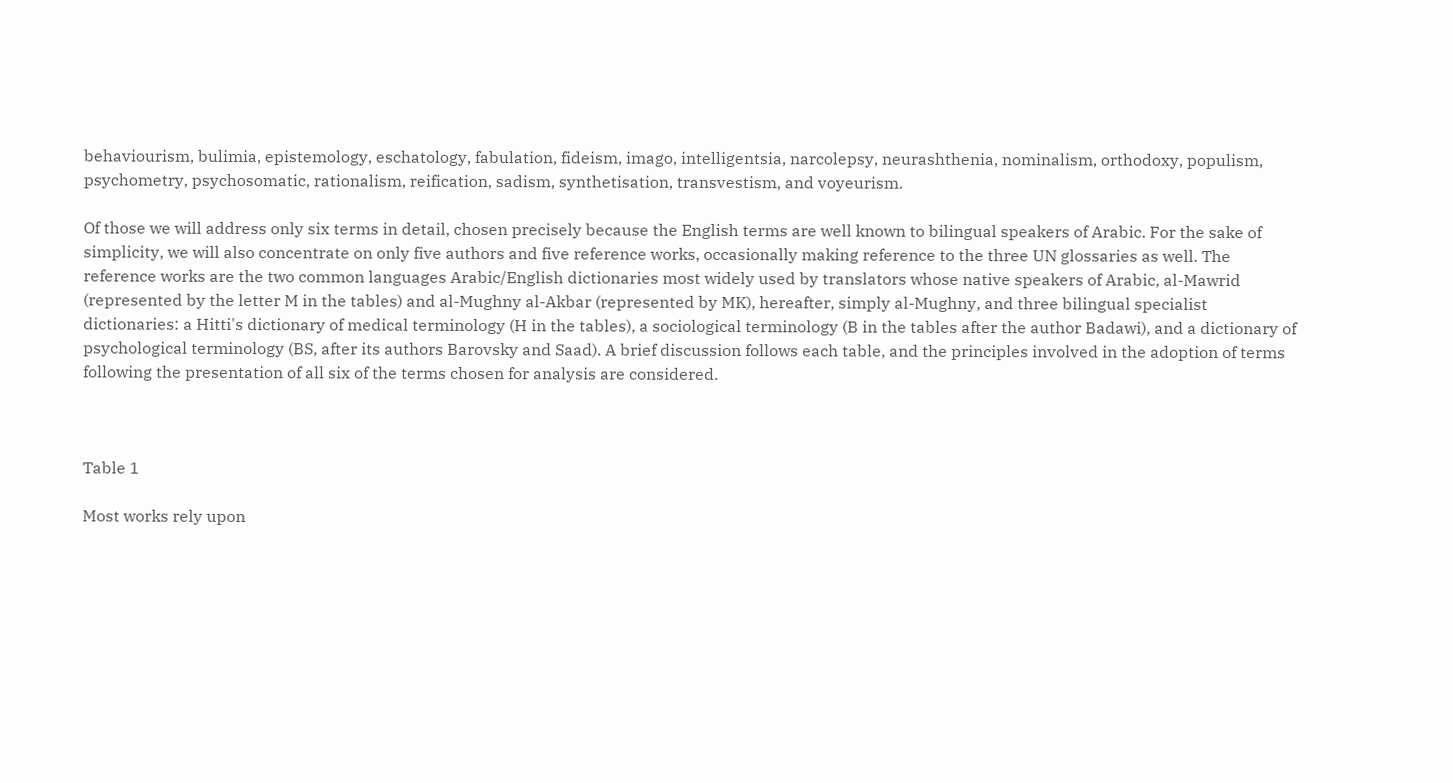behaviourism, bulimia, epistemology, eschatology, fabulation, fideism, imago, intelligentsia, narcolepsy, neurashthenia, nominalism, orthodoxy, populism, psychometry, psychosomatic, rationalism, reification, sadism, synthetisation, transvestism, and voyeurism.

Of those we will address only six terms in detail, chosen precisely because the English terms are well known to bilingual speakers of Arabic. For the sake of simplicity, we will also concentrate on only five authors and five reference works, occasionally making reference to the three UN glossaries as well. The reference works are the two common languages Arabic/English dictionaries most widely used by translators whose native speakers of Arabic, al-Mawrid (represented by the letter M in the tables) and al-Mughny al-Akbar (represented by MK), hereafter, simply al-Mughny, and three bilingual specialist dictionaries: a Hitti's dictionary of medical terminology (H in the tables), a sociological terminology (B in the tables after the author Badawi), and a dictionary of psychological terminology (BS, after its authors Barovsky and Saad). A brief discussion follows each table, and the principles involved in the adoption of terms following the presentation of all six of the terms chosen for analysis are considered.



Table 1

Most works rely upon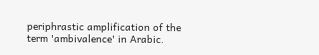periphrastic amplification of the term 'ambivalence' in Arabic.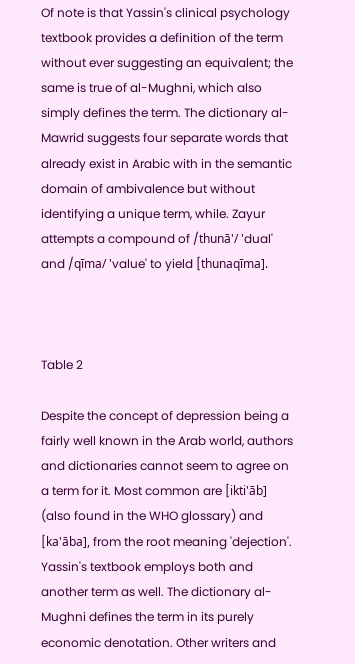Of note is that Yassin's clinical psychology textbook provides a definition of the term without ever suggesting an equivalent; the same is true of al-Mughni, which also simply defines the term. The dictionary al-Mawrid suggests four separate words that already exist in Arabic with in the semantic domain of ambivalence but without identifying a unique term, while. Zayur attempts a compound of /thunā'/ 'dual' and /qīma/ 'value' to yield [thunaqīma].



Table 2

Despite the concept of depression being a fairly well known in the Arab world, authors and dictionaries cannot seem to agree on a term for it. Most common are [ikti'āb] (also found in the WHO glossary) and [ka'āba], from the root meaning 'dejection'. Yassin's textbook employs both and another term as well. The dictionary al-Mughni defines the term in its purely economic denotation. Other writers and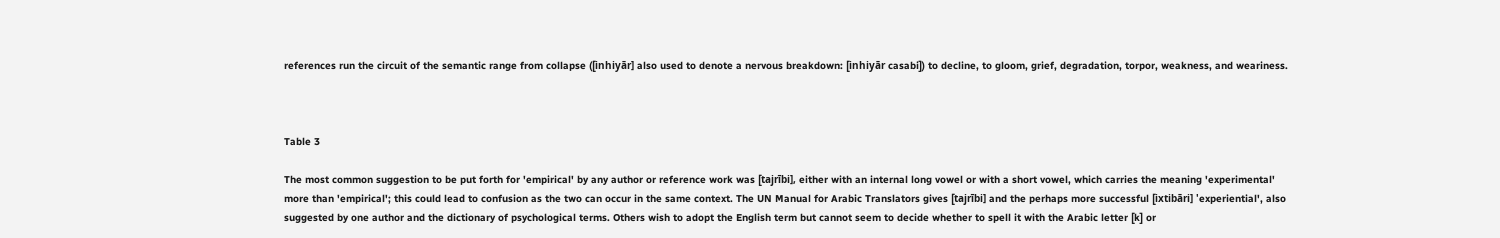references run the circuit of the semantic range from collapse ([inhiyār] also used to denote a nervous breakdown: [inhiyār casabi]) to decline, to gloom, grief, degradation, torpor, weakness, and weariness.



Table 3

The most common suggestion to be put forth for 'empirical' by any author or reference work was [tajrībi], either with an internal long vowel or with a short vowel, which carries the meaning 'experimental' more than 'empirical'; this could lead to confusion as the two can occur in the same context. The UN Manual for Arabic Translators gives [tajrībi] and the perhaps more successful [ixtibāri] 'experiential', also suggested by one author and the dictionary of psychological terms. Others wish to adopt the English term but cannot seem to decide whether to spell it with the Arabic letter [k] or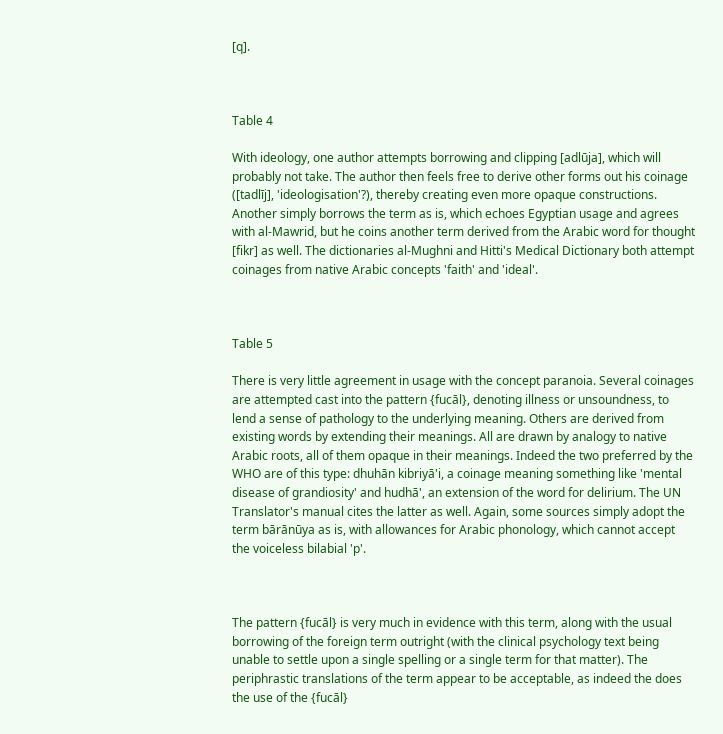[q].



Table 4

With ideology, one author attempts borrowing and clipping [adlūja], which will probably not take. The author then feels free to derive other forms out his coinage ([tadlīj], 'ideologisation'?), thereby creating even more opaque constructions. Another simply borrows the term as is, which echoes Egyptian usage and agrees with al-Mawrid, but he coins another term derived from the Arabic word for thought [fikr] as well. The dictionaries al-Mughni and Hitti's Medical Dictionary both attempt coinages from native Arabic concepts 'faith' and 'ideal'.



Table 5

There is very little agreement in usage with the concept paranoia. Several coinages are attempted cast into the pattern {fucāl}, denoting illness or unsoundness, to lend a sense of pathology to the underlying meaning. Others are derived from existing words by extending their meanings. All are drawn by analogy to native Arabic roots, all of them opaque in their meanings. Indeed the two preferred by the WHO are of this type: dhuhān kibriyā'i, a coinage meaning something like 'mental disease of grandiosity' and hudhā', an extension of the word for delirium. The UN Translator's manual cites the latter as well. Again, some sources simply adopt the term bārānūya as is, with allowances for Arabic phonology, which cannot accept the voiceless bilabial 'p'.



The pattern {fucāl} is very much in evidence with this term, along with the usual borrowing of the foreign term outright (with the clinical psychology text being unable to settle upon a single spelling or a single term for that matter). The periphrastic translations of the term appear to be acceptable, as indeed the does the use of the {fucāl}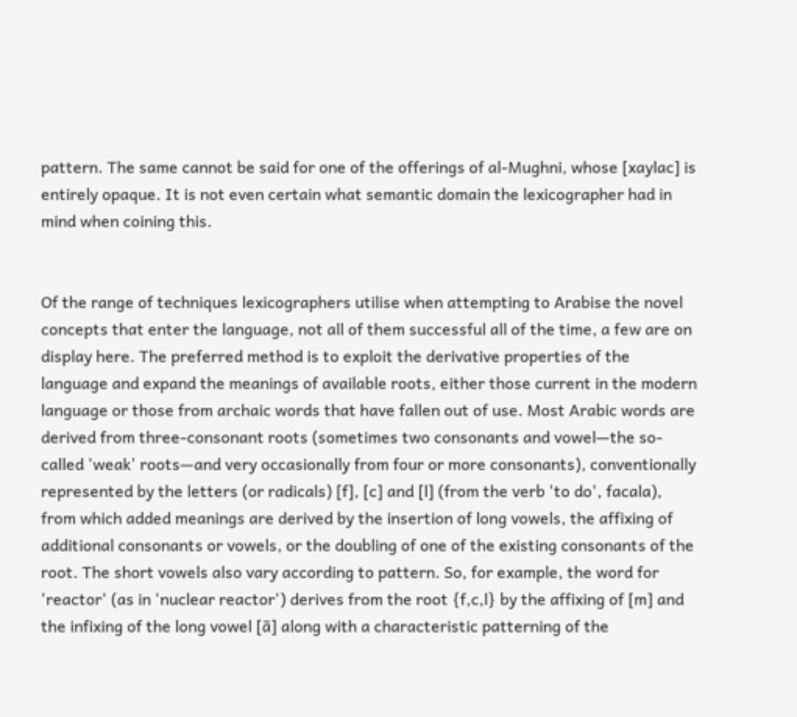pattern. The same cannot be said for one of the offerings of al-Mughni, whose [xaylac] is entirely opaque. It is not even certain what semantic domain the lexicographer had in mind when coining this.


Of the range of techniques lexicographers utilise when attempting to Arabise the novel concepts that enter the language, not all of them successful all of the time, a few are on display here. The preferred method is to exploit the derivative properties of the language and expand the meanings of available roots, either those current in the modern language or those from archaic words that have fallen out of use. Most Arabic words are derived from three-consonant roots (sometimes two consonants and vowel—the so-called 'weak' roots—and very occasionally from four or more consonants), conventionally represented by the letters (or radicals) [f], [c] and [l] (from the verb 'to do', facala), from which added meanings are derived by the insertion of long vowels, the affixing of additional consonants or vowels, or the doubling of one of the existing consonants of the root. The short vowels also vary according to pattern. So, for example, the word for 'reactor' (as in 'nuclear reactor') derives from the root {f,c,l} by the affixing of [m] and the infixing of the long vowel [ā] along with a characteristic patterning of the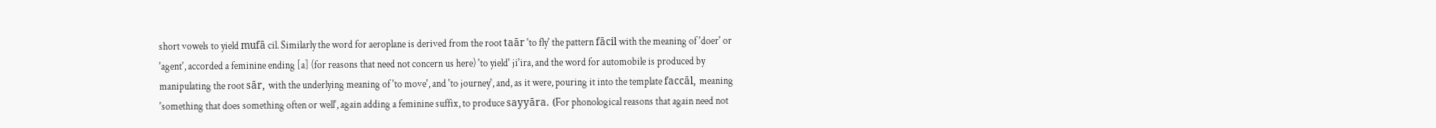short vowels to yield mufā cil. Similarly the word for aeroplane is derived from the root taār 'to fly' the pattern fācil with the meaning of 'doer' or 'agent', accorded a feminine ending [a] (for reasons that need not concern us here) 'to yield' ji'ira, and the word for automobile is produced by manipulating the root sār, with the underlying meaning of 'to move', and 'to journey', and, as it were, pouring it into the template faccāl, meaning 'something that does something often or well', again adding a feminine suffix, to produce sayyāra. (For phonological reasons that again need not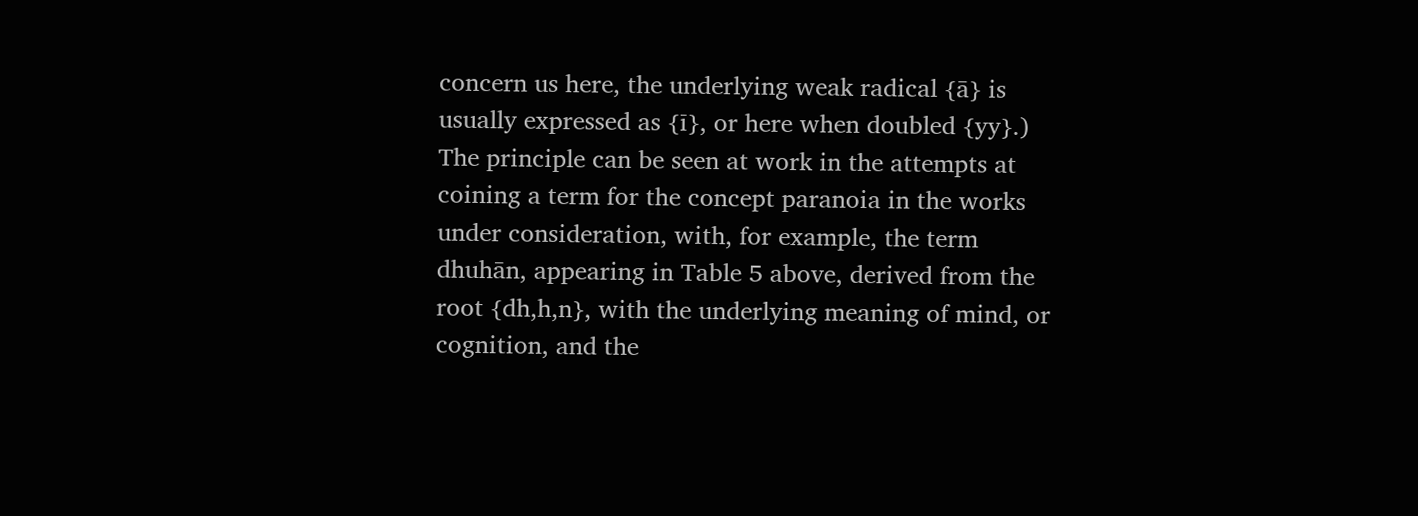concern us here, the underlying weak radical {ā} is usually expressed as {ī}, or here when doubled {yy}.) The principle can be seen at work in the attempts at coining a term for the concept paranoia in the works under consideration, with, for example, the term dhuhān, appearing in Table 5 above, derived from the root {dh,h,n}, with the underlying meaning of mind, or cognition, and the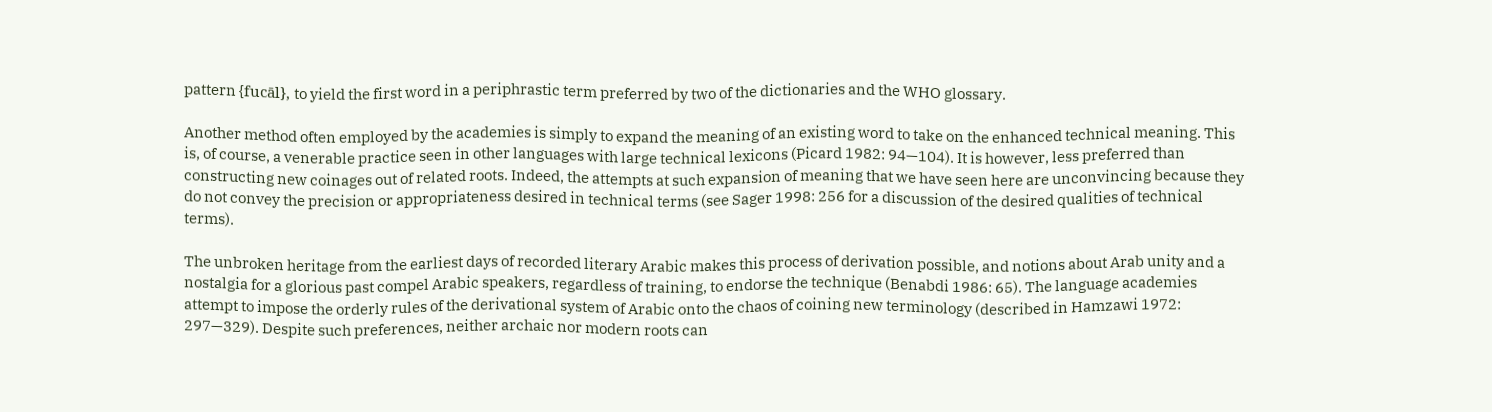pattern {fucāl}, to yield the first word in a periphrastic term preferred by two of the dictionaries and the WHO glossary.

Another method often employed by the academies is simply to expand the meaning of an existing word to take on the enhanced technical meaning. This is, of course, a venerable practice seen in other languages with large technical lexicons (Picard 1982: 94—104). It is however, less preferred than constructing new coinages out of related roots. Indeed, the attempts at such expansion of meaning that we have seen here are unconvincing because they do not convey the precision or appropriateness desired in technical terms (see Sager 1998: 256 for a discussion of the desired qualities of technical terms).

The unbroken heritage from the earliest days of recorded literary Arabic makes this process of derivation possible, and notions about Arab unity and a nostalgia for a glorious past compel Arabic speakers, regardless of training, to endorse the technique (Benabdi 1986: 65). The language academies attempt to impose the orderly rules of the derivational system of Arabic onto the chaos of coining new terminology (described in Hamzawi 1972: 297—329). Despite such preferences, neither archaic nor modern roots can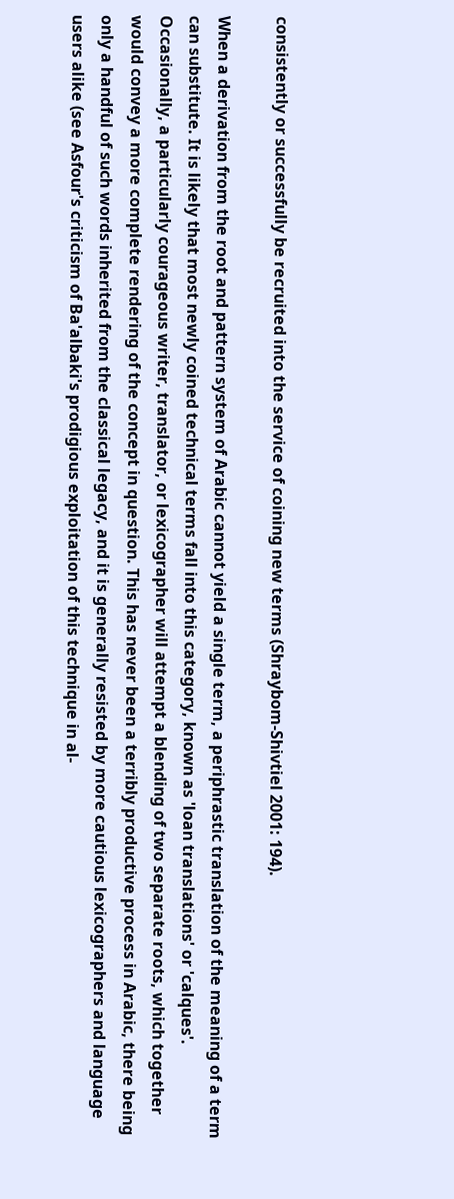consistently or successfully be recruited into the service of coining new terms (Shraybom-Shivtiel 2001: 194).

When a derivation from the root and pattern system of Arabic cannot yield a single term, a periphrastic translation of the meaning of a term can substitute. It is likely that most newly coined technical terms fall into this category, known as 'loan translations' or 'calques'. Occasionally, a particularly courageous writer, translator, or lexicographer will attempt a blending of two separate roots, which together would convey a more complete rendering of the concept in question. This has never been a terribly productive process in Arabic, there being only a handful of such words inherited from the classical legacy, and it is generally resisted by more cautious lexicographers and language users alike (see Asfour's criticism of Ba'albaki's prodigious exploitation of this technique in al-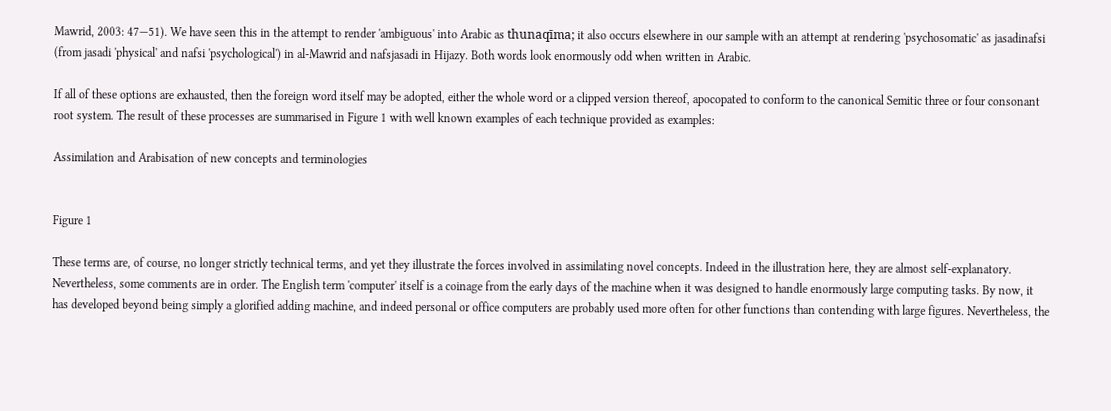Mawrid, 2003: 47—51). We have seen this in the attempt to render 'ambiguous' into Arabic as thunaqīma; it also occurs elsewhere in our sample with an attempt at rendering 'psychosomatic' as jasadinafsi (from jasadi 'physical' and nafsi 'psychological') in al-Mawrid and nafsjasadi in Hijazy. Both words look enormously odd when written in Arabic.

If all of these options are exhausted, then the foreign word itself may be adopted, either the whole word or a clipped version thereof, apocopated to conform to the canonical Semitic three or four consonant root system. The result of these processes are summarised in Figure 1 with well known examples of each technique provided as examples:

Assimilation and Arabisation of new concepts and terminologies


Figure 1

These terms are, of course, no longer strictly technical terms, and yet they illustrate the forces involved in assimilating novel concepts. Indeed in the illustration here, they are almost self-explanatory. Nevertheless, some comments are in order. The English term 'computer' itself is a coinage from the early days of the machine when it was designed to handle enormously large computing tasks. By now, it has developed beyond being simply a glorified adding machine, and indeed personal or office computers are probably used more often for other functions than contending with large figures. Nevertheless, the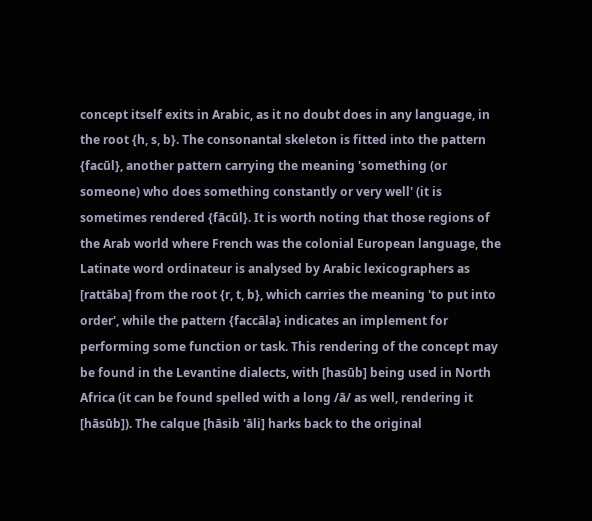concept itself exits in Arabic, as it no doubt does in any language, in the root {h, s, b}. The consonantal skeleton is fitted into the pattern {facūl}, another pattern carrying the meaning 'something (or someone) who does something constantly or very well' (it is sometimes rendered {fācūl}. It is worth noting that those regions of the Arab world where French was the colonial European language, the Latinate word ordinateur is analysed by Arabic lexicographers as [rattāba] from the root {r, t, b}, which carries the meaning 'to put into order', while the pattern {faccāla} indicates an implement for performing some function or task. This rendering of the concept may be found in the Levantine dialects, with [hasūb] being used in North Africa (it can be found spelled with a long /ā/ as well, rendering it [hāsūb]). The calque [hāsib 'āli] harks back to the original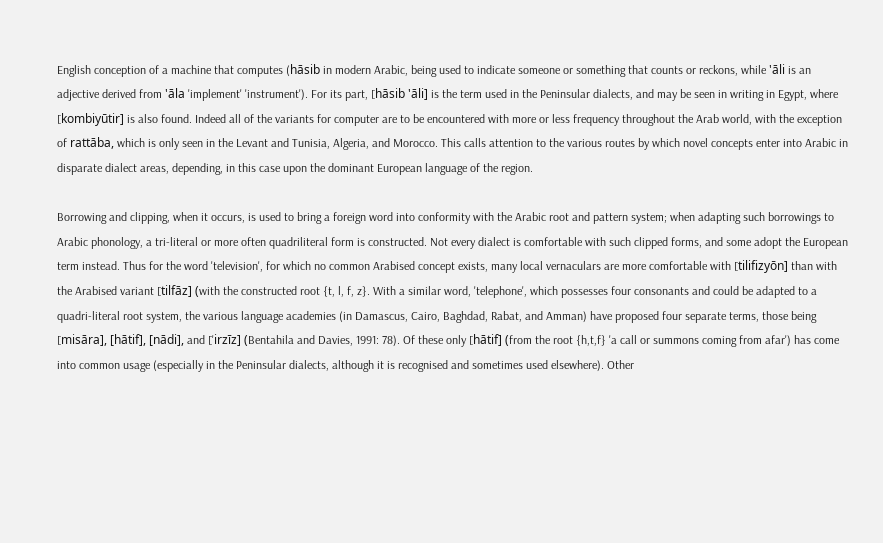English conception of a machine that computes (hāsib in modern Arabic, being used to indicate someone or something that counts or reckons, while 'āli is an adjective derived from 'āla 'implement' 'instrument'). For its part, [hāsib 'āli] is the term used in the Peninsular dialects, and may be seen in writing in Egypt, where [kombiyūtir] is also found. Indeed all of the variants for computer are to be encountered with more or less frequency throughout the Arab world, with the exception of rattāba, which is only seen in the Levant and Tunisia, Algeria, and Morocco. This calls attention to the various routes by which novel concepts enter into Arabic in disparate dialect areas, depending, in this case upon the dominant European language of the region.

Borrowing and clipping, when it occurs, is used to bring a foreign word into conformity with the Arabic root and pattern system; when adapting such borrowings to Arabic phonology, a tri-literal or more often quadriliteral form is constructed. Not every dialect is comfortable with such clipped forms, and some adopt the European term instead. Thus for the word 'television', for which no common Arabised concept exists, many local vernaculars are more comfortable with [tilifizyōn] than with the Arabised variant [tilfāz] (with the constructed root {t, l, f, z}. With a similar word, 'telephone', which possesses four consonants and could be adapted to a quadri-literal root system, the various language academies (in Damascus, Cairo, Baghdad, Rabat, and Amman) have proposed four separate terms, those being [misāra], [hātif], [nādi], and ['irzīz] (Bentahila and Davies, 1991: 78). Of these only [hātif] (from the root {h,t,f} 'a call or summons coming from afar') has come into common usage (especially in the Peninsular dialects, although it is recognised and sometimes used elsewhere). Other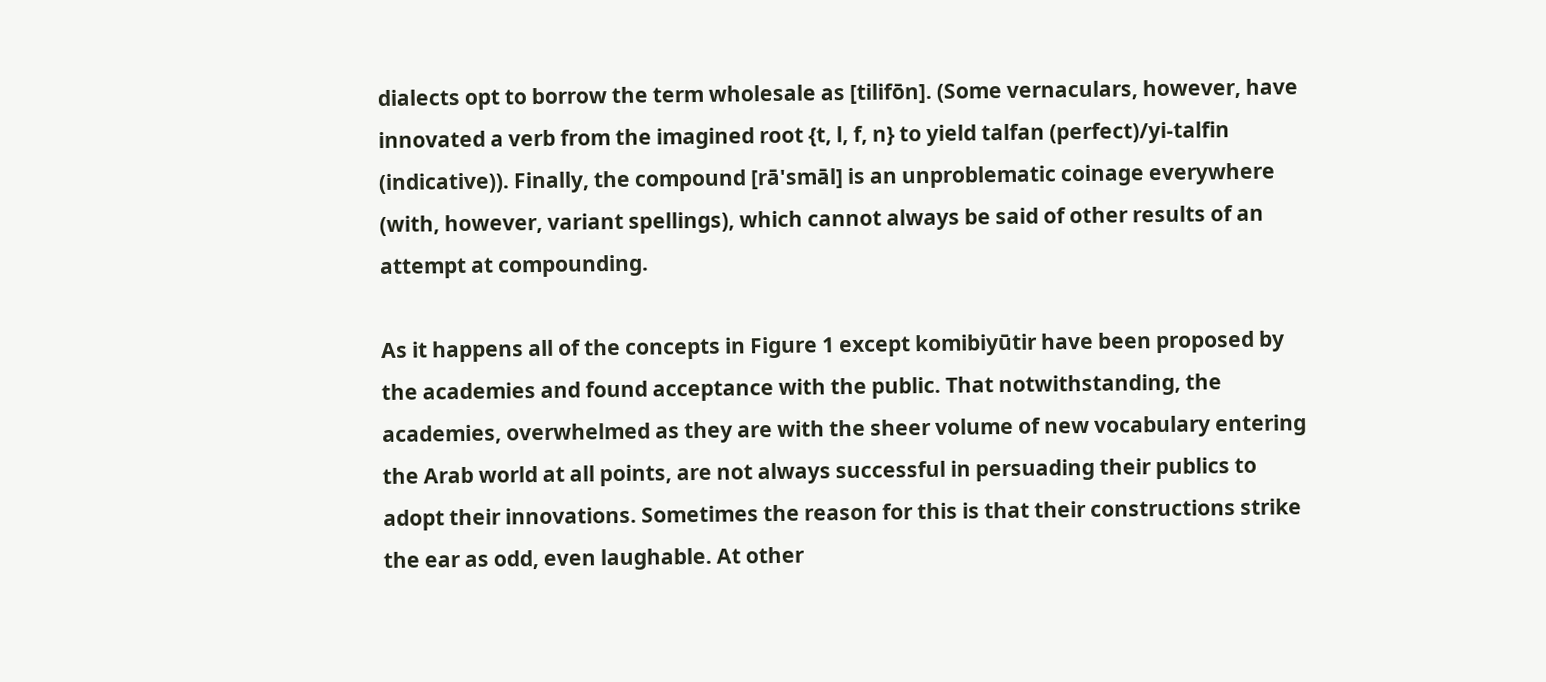dialects opt to borrow the term wholesale as [tilifōn]. (Some vernaculars, however, have innovated a verb from the imagined root {t, l, f, n} to yield talfan (perfect)/yi-talfin (indicative)). Finally, the compound [rā'smāl] is an unproblematic coinage everywhere (with, however, variant spellings), which cannot always be said of other results of an attempt at compounding.

As it happens all of the concepts in Figure 1 except komibiyūtir have been proposed by the academies and found acceptance with the public. That notwithstanding, the academies, overwhelmed as they are with the sheer volume of new vocabulary entering the Arab world at all points, are not always successful in persuading their publics to adopt their innovations. Sometimes the reason for this is that their constructions strike the ear as odd, even laughable. At other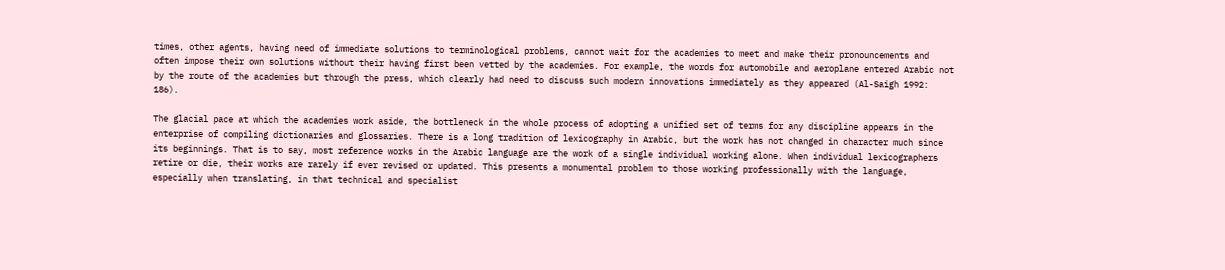times, other agents, having need of immediate solutions to terminological problems, cannot wait for the academies to meet and make their pronouncements and often impose their own solutions without their having first been vetted by the academies. For example, the words for automobile and aeroplane entered Arabic not by the route of the academies but through the press, which clearly had need to discuss such modern innovations immediately as they appeared (Al-Saigh 1992: 186).

The glacial pace at which the academies work aside, the bottleneck in the whole process of adopting a unified set of terms for any discipline appears in the enterprise of compiling dictionaries and glossaries. There is a long tradition of lexicography in Arabic, but the work has not changed in character much since its beginnings. That is to say, most reference works in the Arabic language are the work of a single individual working alone. When individual lexicographers retire or die, their works are rarely if ever revised or updated. This presents a monumental problem to those working professionally with the language, especially when translating, in that technical and specialist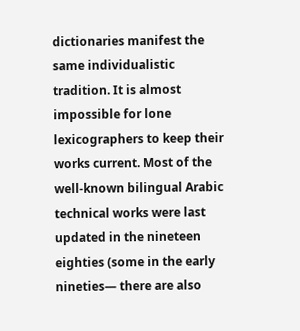dictionaries manifest the same individualistic tradition. It is almost impossible for lone lexicographers to keep their works current. Most of the well-known bilingual Arabic technical works were last updated in the nineteen eighties (some in the early nineties— there are also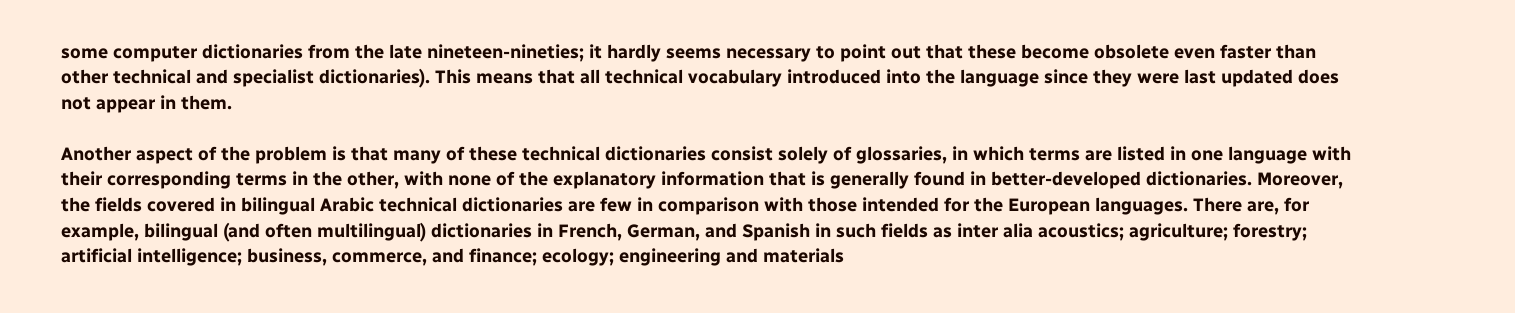some computer dictionaries from the late nineteen-nineties; it hardly seems necessary to point out that these become obsolete even faster than other technical and specialist dictionaries). This means that all technical vocabulary introduced into the language since they were last updated does not appear in them.

Another aspect of the problem is that many of these technical dictionaries consist solely of glossaries, in which terms are listed in one language with their corresponding terms in the other, with none of the explanatory information that is generally found in better-developed dictionaries. Moreover, the fields covered in bilingual Arabic technical dictionaries are few in comparison with those intended for the European languages. There are, for example, bilingual (and often multilingual) dictionaries in French, German, and Spanish in such fields as inter alia acoustics; agriculture; forestry; artificial intelligence; business, commerce, and finance; ecology; engineering and materials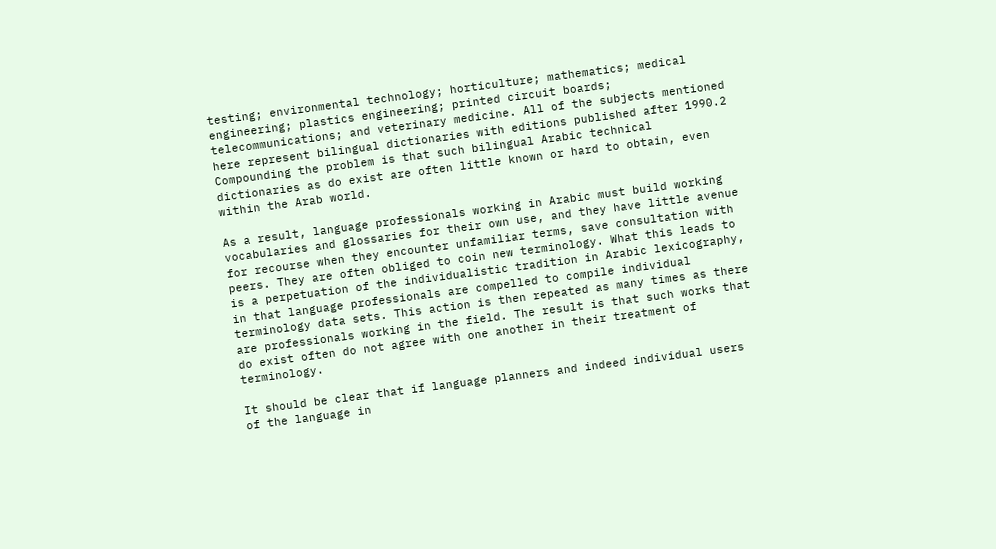testing; environmental technology; horticulture; mathematics; medical engineering; plastics engineering; printed circuit boards; telecommunications; and veterinary medicine. All of the subjects mentioned here represent bilingual dictionaries with editions published after 1990.2 Compounding the problem is that such bilingual Arabic technical dictionaries as do exist are often little known or hard to obtain, even within the Arab world.

As a result, language professionals working in Arabic must build working vocabularies and glossaries for their own use, and they have little avenue for recourse when they encounter unfamiliar terms, save consultation with peers. They are often obliged to coin new terminology. What this leads to is a perpetuation of the individualistic tradition in Arabic lexicography, in that language professionals are compelled to compile individual terminology data sets. This action is then repeated as many times as there are professionals working in the field. The result is that such works that do exist often do not agree with one another in their treatment of terminology.

It should be clear that if language planners and indeed individual users of the language in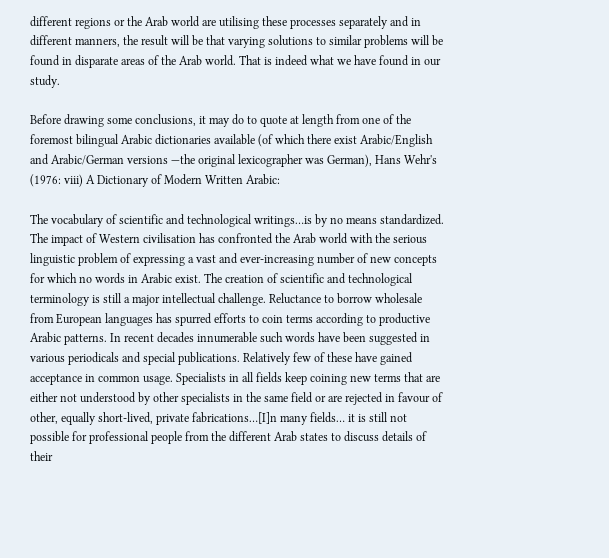different regions or the Arab world are utilising these processes separately and in different manners, the result will be that varying solutions to similar problems will be found in disparate areas of the Arab world. That is indeed what we have found in our study.

Before drawing some conclusions, it may do to quote at length from one of the foremost bilingual Arabic dictionaries available (of which there exist Arabic/English and Arabic/German versions —the original lexicographer was German), Hans Wehr's (1976: viii) A Dictionary of Modern Written Arabic:

The vocabulary of scientific and technological writings…is by no means standardized. The impact of Western civilisation has confronted the Arab world with the serious linguistic problem of expressing a vast and ever-increasing number of new concepts for which no words in Arabic exist. The creation of scientific and technological terminology is still a major intellectual challenge. Reluctance to borrow wholesale from European languages has spurred efforts to coin terms according to productive Arabic patterns. In recent decades innumerable such words have been suggested in various periodicals and special publications. Relatively few of these have gained acceptance in common usage. Specialists in all fields keep coining new terms that are either not understood by other specialists in the same field or are rejected in favour of other, equally short-lived, private fabrications…[I]n many fields… it is still not possible for professional people from the different Arab states to discuss details of their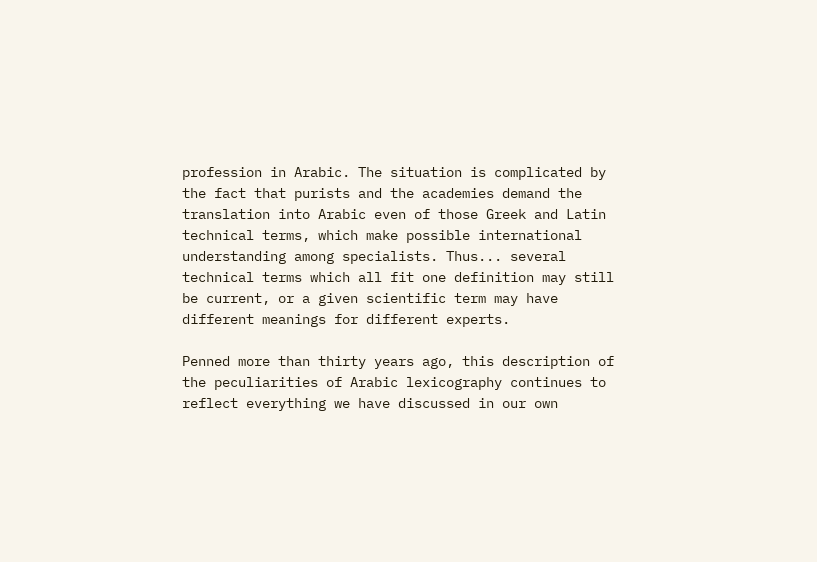profession in Arabic. The situation is complicated by the fact that purists and the academies demand the translation into Arabic even of those Greek and Latin technical terms, which make possible international understanding among specialists. Thus... several technical terms which all fit one definition may still be current, or a given scientific term may have different meanings for different experts.

Penned more than thirty years ago, this description of the peculiarities of Arabic lexicography continues to reflect everything we have discussed in our own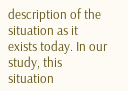description of the situation as it exists today. In our study, this situation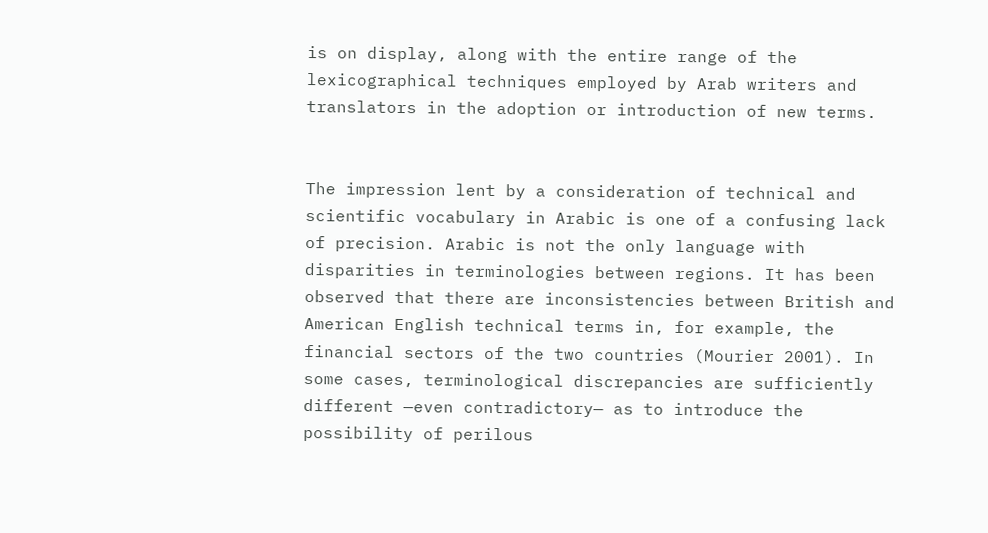is on display, along with the entire range of the lexicographical techniques employed by Arab writers and translators in the adoption or introduction of new terms.


The impression lent by a consideration of technical and scientific vocabulary in Arabic is one of a confusing lack of precision. Arabic is not the only language with disparities in terminologies between regions. It has been observed that there are inconsistencies between British and American English technical terms in, for example, the financial sectors of the two countries (Mourier 2001). In some cases, terminological discrepancies are sufficiently different —even contradictory— as to introduce the possibility of perilous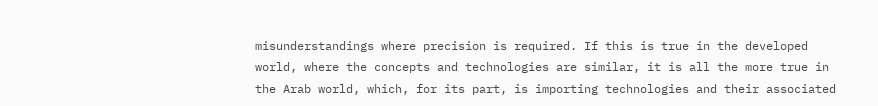misunderstandings where precision is required. If this is true in the developed world, where the concepts and technologies are similar, it is all the more true in the Arab world, which, for its part, is importing technologies and their associated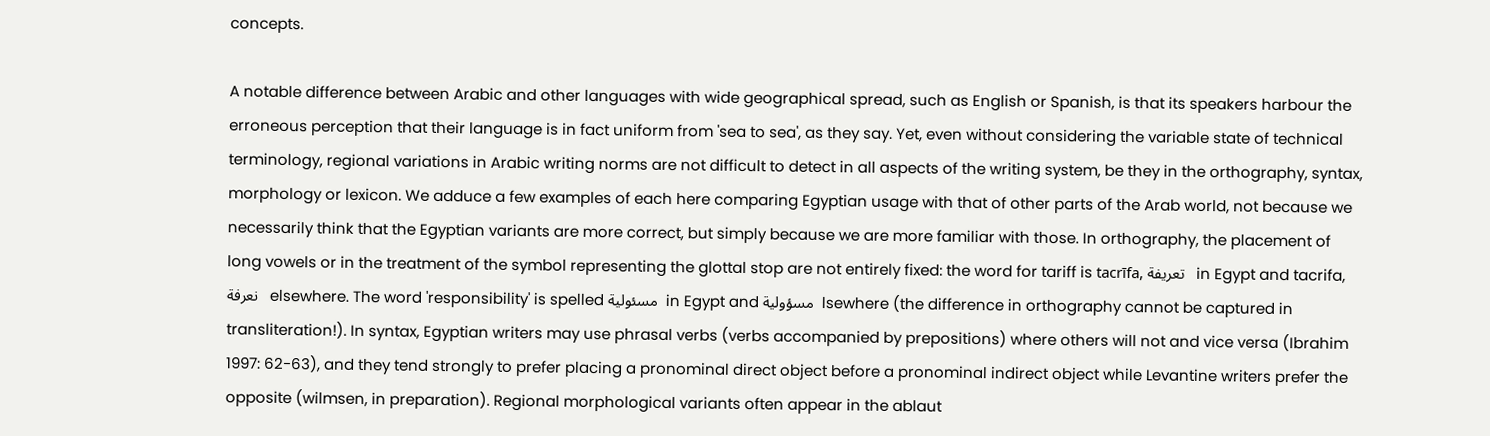concepts.

A notable difference between Arabic and other languages with wide geographical spread, such as English or Spanish, is that its speakers harbour the erroneous perception that their language is in fact uniform from 'sea to sea', as they say. Yet, even without considering the variable state of technical terminology, regional variations in Arabic writing norms are not difficult to detect in all aspects of the writing system, be they in the orthography, syntax, morphology or lexicon. We adduce a few examples of each here comparing Egyptian usage with that of other parts of the Arab world, not because we necessarily think that the Egyptian variants are more correct, but simply because we are more familiar with those. In orthography, the placement of long vowels or in the treatment of the symbol representing the glottal stop are not entirely fixed: the word for tariff is tacrīfa, تعريفة   in Egypt and tacrifa, نعرفة   elsewhere. The word 'responsibility' is spelled مسئولية  in Egypt and مسؤولية  lsewhere (the difference in orthography cannot be captured in transliteration!). In syntax, Egyptian writers may use phrasal verbs (verbs accompanied by prepositions) where others will not and vice versa (Ibrahim 1997: 62-63), and they tend strongly to prefer placing a pronominal direct object before a pronominal indirect object while Levantine writers prefer the opposite (wilmsen, in preparation). Regional morphological variants often appear in the ablaut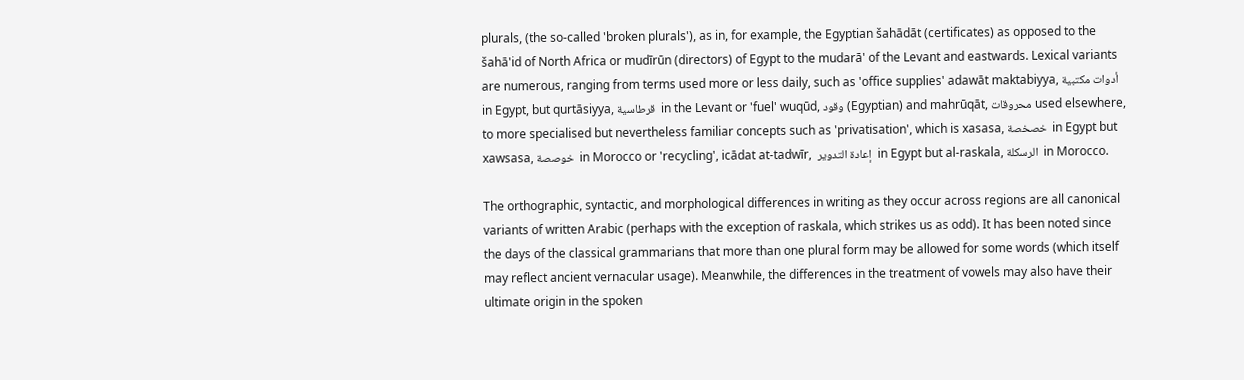plurals, (the so-called 'broken plurals'), as in, for example, the Egyptian šahādāt (certificates) as opposed to the šahā'id of North Africa or mudīrūn (directors) of Egypt to the mudarā' of the Levant and eastwards. Lexical variants are numerous, ranging from terms used more or less daily, such as 'office supplies' adawāt maktabiyya, أدوات مكتبية  in Egypt, but qurtāsiyya, قرطاسية  in the Levant or 'fuel' wuqūd, وقود (Egyptian) and mahrūqāt, محروقات used elsewhere, to more specialised but nevertheless familiar concepts such as 'privatisation', which is xasasa, خصخصة  in Egypt but xawsasa, خوصصة  in Morocco or 'recycling', icādat at-tadwīr,  إعادة التدوير  in Egypt but al-raskala, الرسكلة  in Morocco.

The orthographic, syntactic, and morphological differences in writing as they occur across regions are all canonical variants of written Arabic (perhaps with the exception of raskala, which strikes us as odd). It has been noted since the days of the classical grammarians that more than one plural form may be allowed for some words (which itself may reflect ancient vernacular usage). Meanwhile, the differences in the treatment of vowels may also have their ultimate origin in the spoken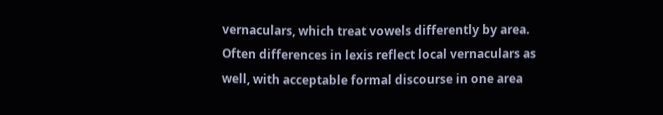vernaculars, which treat vowels differently by area. Often differences in lexis reflect local vernaculars as well, with acceptable formal discourse in one area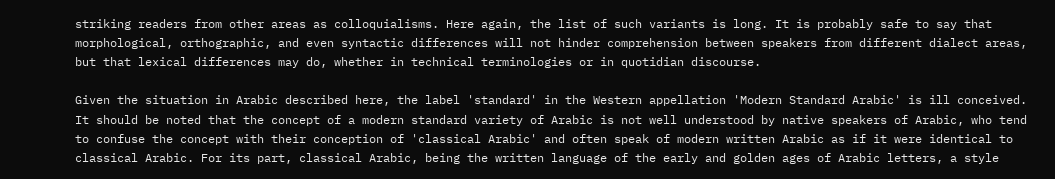striking readers from other areas as colloquialisms. Here again, the list of such variants is long. It is probably safe to say that morphological, orthographic, and even syntactic differences will not hinder comprehension between speakers from different dialect areas, but that lexical differences may do, whether in technical terminologies or in quotidian discourse.

Given the situation in Arabic described here, the label 'standard' in the Western appellation 'Modern Standard Arabic' is ill conceived. It should be noted that the concept of a modern standard variety of Arabic is not well understood by native speakers of Arabic, who tend to confuse the concept with their conception of 'classical Arabic' and often speak of modern written Arabic as if it were identical to classical Arabic. For its part, classical Arabic, being the written language of the early and golden ages of Arabic letters, a style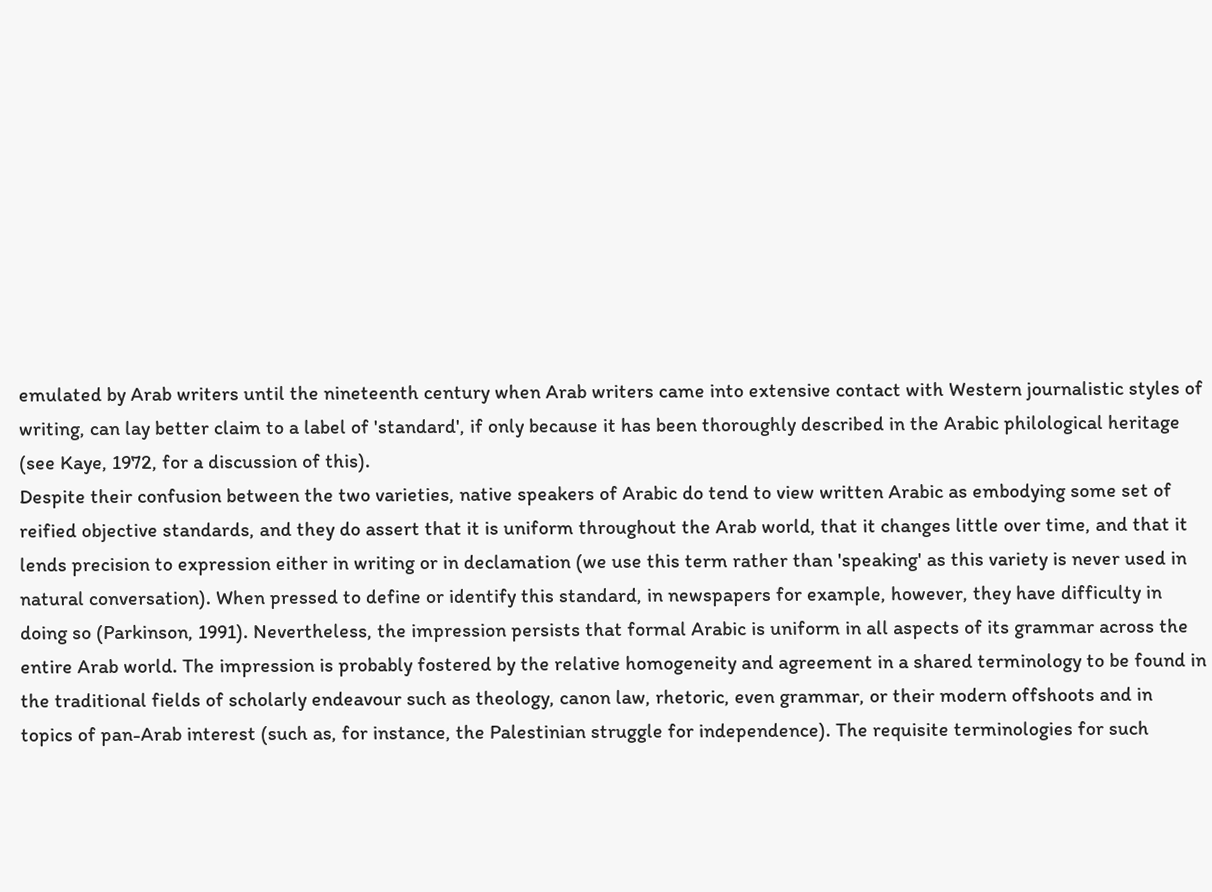emulated by Arab writers until the nineteenth century when Arab writers came into extensive contact with Western journalistic styles of writing, can lay better claim to a label of 'standard', if only because it has been thoroughly described in the Arabic philological heritage (see Kaye, 1972, for a discussion of this).
Despite their confusion between the two varieties, native speakers of Arabic do tend to view written Arabic as embodying some set of reified objective standards, and they do assert that it is uniform throughout the Arab world, that it changes little over time, and that it lends precision to expression either in writing or in declamation (we use this term rather than 'speaking' as this variety is never used in natural conversation). When pressed to define or identify this standard, in newspapers for example, however, they have difficulty in doing so (Parkinson, 1991). Nevertheless, the impression persists that formal Arabic is uniform in all aspects of its grammar across the entire Arab world. The impression is probably fostered by the relative homogeneity and agreement in a shared terminology to be found in the traditional fields of scholarly endeavour such as theology, canon law, rhetoric, even grammar, or their modern offshoots and in topics of pan-Arab interest (such as, for instance, the Palestinian struggle for independence). The requisite terminologies for such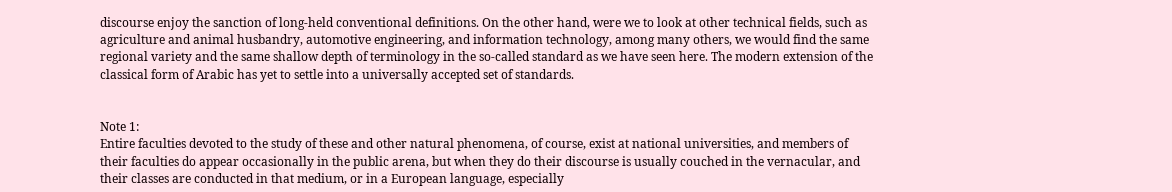discourse enjoy the sanction of long-held conventional definitions. On the other hand, were we to look at other technical fields, such as agriculture and animal husbandry, automotive engineering, and information technology, among many others, we would find the same regional variety and the same shallow depth of terminology in the so-called standard as we have seen here. The modern extension of the classical form of Arabic has yet to settle into a universally accepted set of standards.


Note 1:
Entire faculties devoted to the study of these and other natural phenomena, of course, exist at national universities, and members of their faculties do appear occasionally in the public arena, but when they do their discourse is usually couched in the vernacular, and their classes are conducted in that medium, or in a European language, especially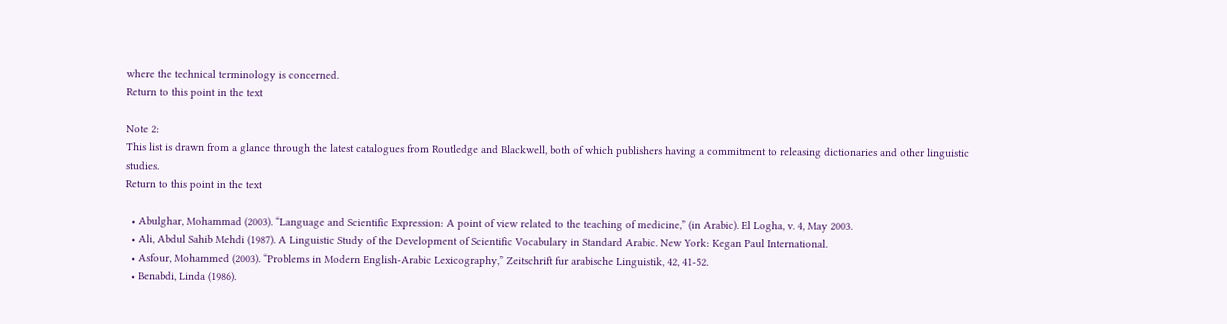where the technical terminology is concerned.
Return to this point in the text

Note 2:
This list is drawn from a glance through the latest catalogues from Routledge and Blackwell, both of which publishers having a commitment to releasing dictionaries and other linguistic studies.
Return to this point in the text

  • Abulghar, Mohammad (2003). “Language and Scientific Expression: A point of view related to the teaching of medicine,” (in Arabic). El Logha, v. 4, May 2003.
  • Ali, Abdul Sahib Mehdi (1987). A Linguistic Study of the Development of Scientific Vocabulary in Standard Arabic. New York: Kegan Paul International.
  • Asfour, Mohammed (2003). “Problems in Modern English-Arabic Lexicography,” Zeitschrift fur arabische Linguistik, 42, 41-52.
  • Benabdi, Linda (1986).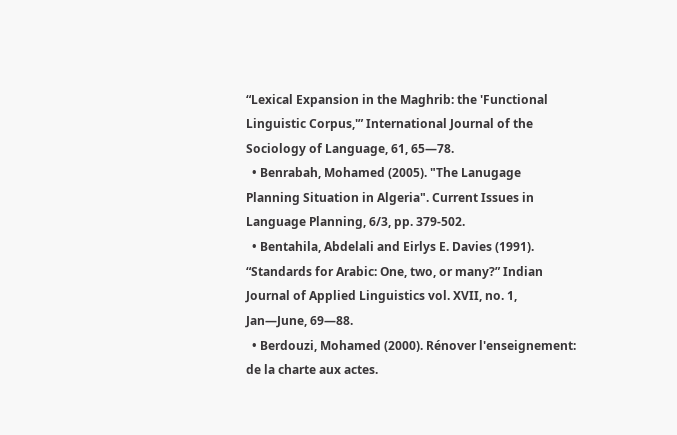“Lexical Expansion in the Maghrib: the 'Functional Linguistic Corpus,'” International Journal of the Sociology of Language, 61, 65—78.
  • Benrabah, Mohamed (2005). "The Lanugage Planning Situation in Algeria". Current Issues in Language Planning, 6/3, pp. 379-502.
  • Bentahila, Abdelali and Eirlys E. Davies (1991). “Standards for Arabic: One, two, or many?” Indian Journal of Applied Linguistics vol. XVII, no. 1, Jan—June, 69—88.
  • Berdouzi, Mohamed (2000). Rénover l'enseignement: de la charte aux actes.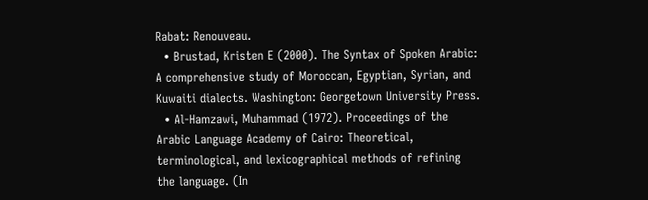Rabat: Renouveau.
  • Brustad, Kristen E (2000). The Syntax of Spoken Arabic: A comprehensive study of Moroccan, Egyptian, Syrian, and Kuwaiti dialects. Washington: Georgetown University Press.
  • Al-Hamzawi, Muhammad (1972). Proceedings of the Arabic Language Academy of Cairo: Theoretical, terminological, and lexicographical methods of refining the language. (In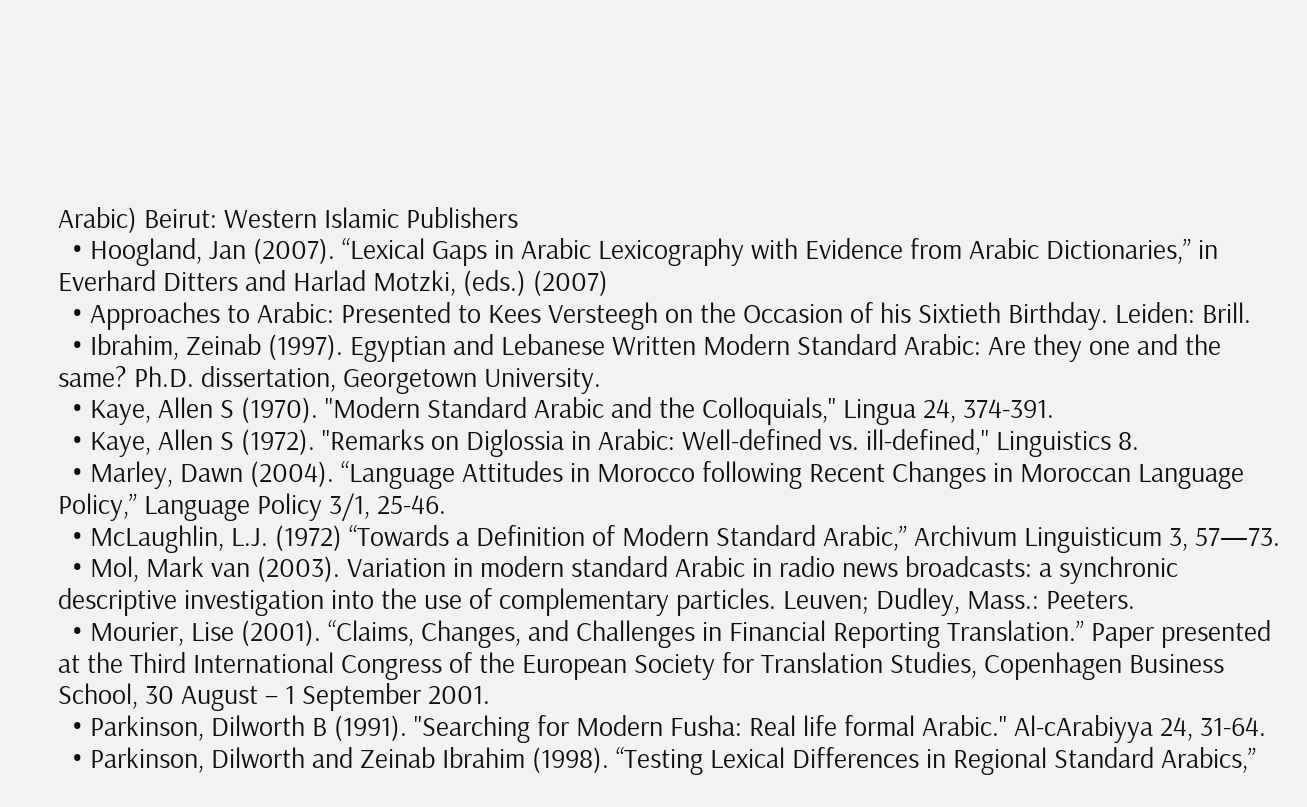Arabic) Beirut: Western Islamic Publishers
  • Hoogland, Jan (2007). “Lexical Gaps in Arabic Lexicography with Evidence from Arabic Dictionaries,” in Everhard Ditters and Harlad Motzki, (eds.) (2007)
  • Approaches to Arabic: Presented to Kees Versteegh on the Occasion of his Sixtieth Birthday. Leiden: Brill.
  • Ibrahim, Zeinab (1997). Egyptian and Lebanese Written Modern Standard Arabic: Are they one and the same? Ph.D. dissertation, Georgetown University.
  • Kaye, Allen S (1970). "Modern Standard Arabic and the Colloquials," Lingua 24, 374-391.
  • Kaye, Allen S (1972). "Remarks on Diglossia in Arabic: Well-defined vs. ill-defined," Linguistics 8.
  • Marley, Dawn (2004). “Language Attitudes in Morocco following Recent Changes in Moroccan Language Policy,” Language Policy 3/1, 25-46.
  • McLaughlin, L.J. (1972) “Towards a Definition of Modern Standard Arabic,” Archivum Linguisticum 3, 57—73.
  • Mol, Mark van (2003). Variation in modern standard Arabic in radio news broadcasts: a synchronic descriptive investigation into the use of complementary particles. Leuven; Dudley, Mass.: Peeters.
  • Mourier, Lise (2001). “Claims, Changes, and Challenges in Financial Reporting Translation.” Paper presented at the Third International Congress of the European Society for Translation Studies, Copenhagen Business School, 30 August – 1 September 2001.
  • Parkinson, Dilworth B (1991). "Searching for Modern Fusha: Real life formal Arabic." Al-cArabiyya 24, 31-64.
  • Parkinson, Dilworth and Zeinab Ibrahim (1998). “Testing Lexical Differences in Regional Standard Arabics,”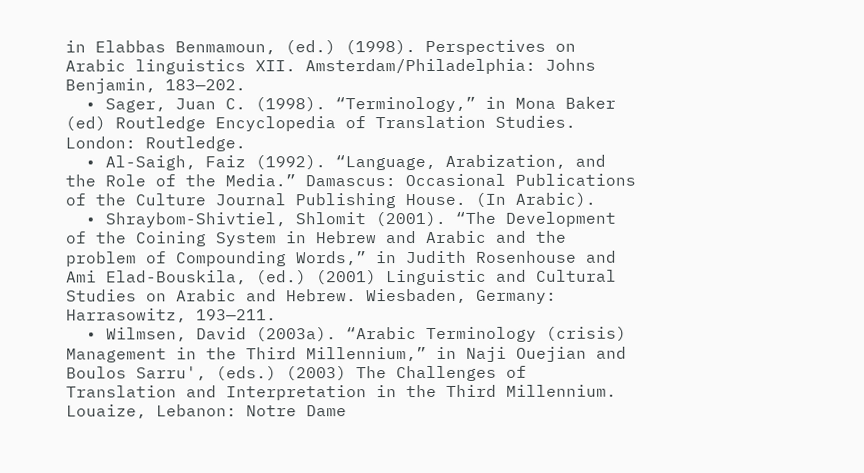in Elabbas Benmamoun, (ed.) (1998). Perspectives on Arabic linguistics XII. Amsterdam/Philadelphia: Johns Benjamin, 183—202.
  • Sager, Juan C. (1998). “Terminology,” in Mona Baker (ed) Routledge Encyclopedia of Translation Studies. London: Routledge.
  • Al-Saigh, Faiz (1992). “Language, Arabization, and the Role of the Media.” Damascus: Occasional Publications of the Culture Journal Publishing House. (In Arabic).
  • Shraybom-Shivtiel, Shlomit (2001). “The Development of the Coining System in Hebrew and Arabic and the problem of Compounding Words,” in Judith Rosenhouse and Ami Elad-Bouskila, (ed.) (2001) Linguistic and Cultural Studies on Arabic and Hebrew. Wiesbaden, Germany: Harrasowitz, 193—211.
  • Wilmsen, David (2003a). “Arabic Terminology (crisis) Management in the Third Millennium,” in Naji Ouejian and Boulos Sarru', (eds.) (2003) The Challenges of Translation and Interpretation in the Third Millennium. Louaize, Lebanon: Notre Dame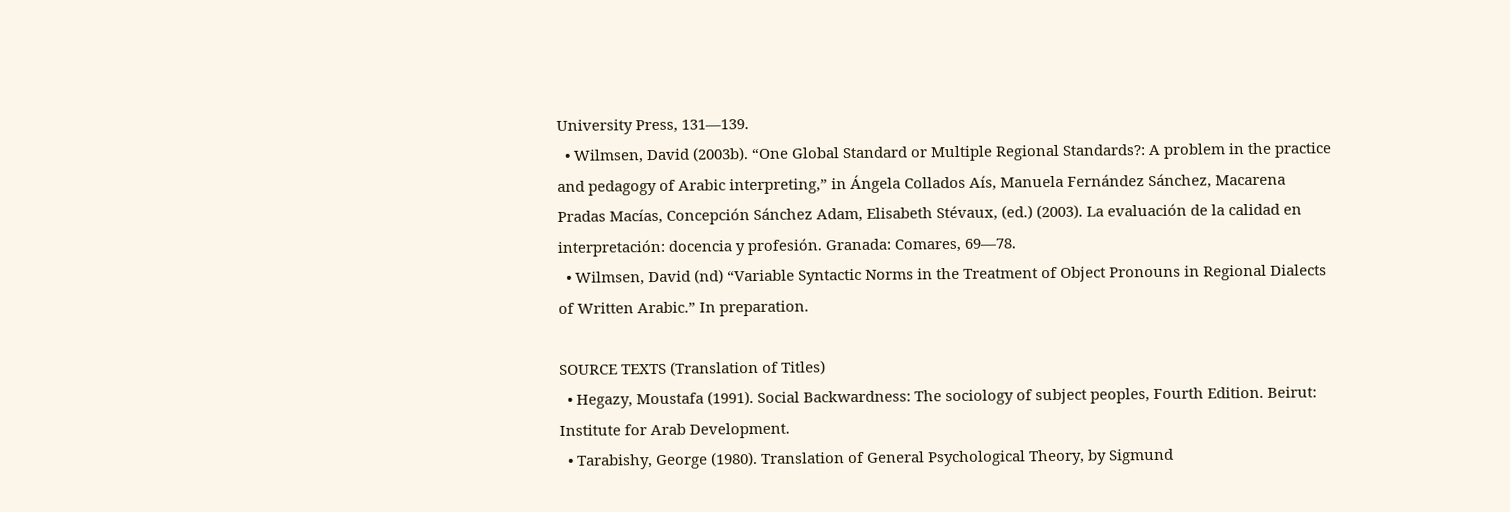University Press, 131—139.
  • Wilmsen, David (2003b). “One Global Standard or Multiple Regional Standards?: A problem in the practice and pedagogy of Arabic interpreting,” in Ángela Collados Aís, Manuela Fernández Sánchez, Macarena Pradas Macías, Concepción Sánchez Adam, Elisabeth Stévaux, (ed.) (2003). La evaluación de la calidad en interpretación: docencia y profesión. Granada: Comares, 69—78.
  • Wilmsen, David (nd) “Variable Syntactic Norms in the Treatment of Object Pronouns in Regional Dialects of Written Arabic.” In preparation.

SOURCE TEXTS (Translation of Titles)
  • Hegazy, Moustafa (1991). Social Backwardness: The sociology of subject peoples, Fourth Edition. Beirut: Institute for Arab Development.
  • Tarabishy, George (1980). Translation of General Psychological Theory, by Sigmund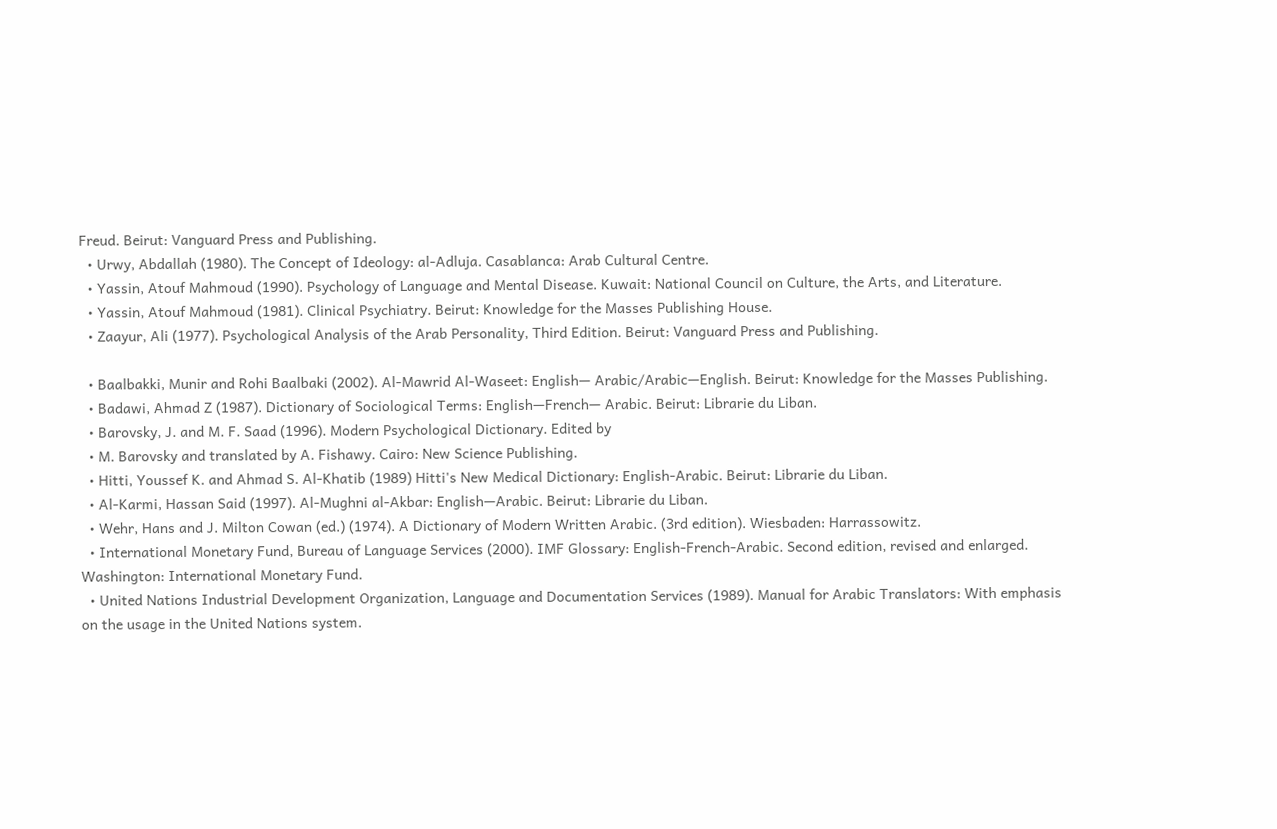Freud. Beirut: Vanguard Press and Publishing.
  • Urwy, Abdallah (1980). The Concept of Ideology: al-Adluja. Casablanca: Arab Cultural Centre.
  • Yassin, Atouf Mahmoud (1990). Psychology of Language and Mental Disease. Kuwait: National Council on Culture, the Arts, and Literature.
  • Yassin, Atouf Mahmoud (1981). Clinical Psychiatry. Beirut: Knowledge for the Masses Publishing House.
  • Zaayur, Ali (1977). Psychological Analysis of the Arab Personality, Third Edition. Beirut: Vanguard Press and Publishing.

  • Baalbakki, Munir and Rohi Baalbaki (2002). Al-Mawrid Al-Waseet: English— Arabic/Arabic—English. Beirut: Knowledge for the Masses Publishing.
  • Badawi, Ahmad Z (1987). Dictionary of Sociological Terms: English—French— Arabic. Beirut: Librarie du Liban.
  • Barovsky, J. and M. F. Saad (1996). Modern Psychological Dictionary. Edited by
  • M. Barovsky and translated by A. Fishawy. Cairo: New Science Publishing.
  • Hitti, Youssef K. and Ahmad S. Al-Khatib (1989) Hitti's New Medical Dictionary: English-Arabic. Beirut: Librarie du Liban.
  • Al-Karmi, Hassan Said (1997). Al-Mughni al-Akbar: English—Arabic. Beirut: Librarie du Liban.
  • Wehr, Hans and J. Milton Cowan (ed.) (1974). A Dictionary of Modern Written Arabic. (3rd edition). Wiesbaden: Harrassowitz.
  • International Monetary Fund, Bureau of Language Services (2000). IMF Glossary: English-French-Arabic. Second edition, revised and enlarged. Washington: International Monetary Fund.
  • United Nations Industrial Development Organization, Language and Documentation Services (1989). Manual for Arabic Translators: With emphasis on the usage in the United Nations system.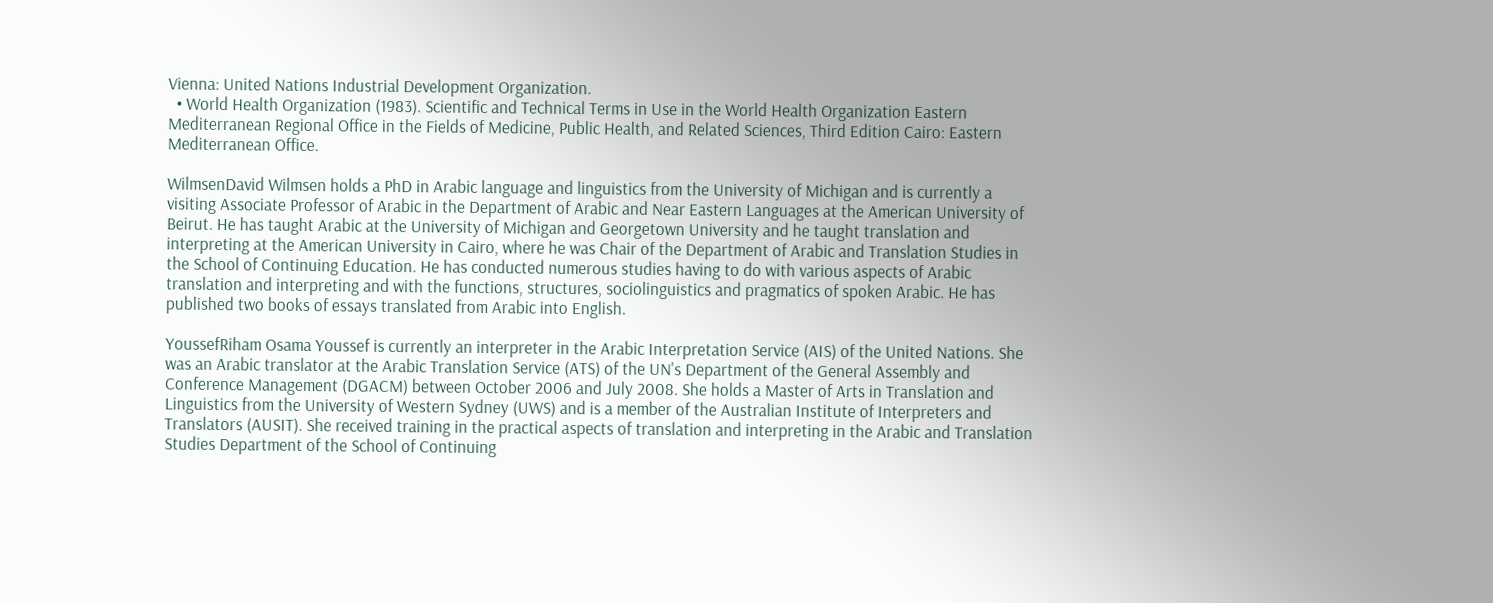Vienna: United Nations Industrial Development Organization.
  • World Health Organization (1983). Scientific and Technical Terms in Use in the World Health Organization Eastern Mediterranean Regional Office in the Fields of Medicine, Public Health, and Related Sciences, Third Edition Cairo: Eastern Mediterranean Office.

WilmsenDavid Wilmsen holds a PhD in Arabic language and linguistics from the University of Michigan and is currently a visiting Associate Professor of Arabic in the Department of Arabic and Near Eastern Languages at the American University of Beirut. He has taught Arabic at the University of Michigan and Georgetown University and he taught translation and interpreting at the American University in Cairo, where he was Chair of the Department of Arabic and Translation Studies in the School of Continuing Education. He has conducted numerous studies having to do with various aspects of Arabic translation and interpreting and with the functions, structures, sociolinguistics and pragmatics of spoken Arabic. He has published two books of essays translated from Arabic into English.

YoussefRiham Osama Youssef is currently an interpreter in the Arabic Interpretation Service (AIS) of the United Nations. She was an Arabic translator at the Arabic Translation Service (ATS) of the UN's Department of the General Assembly and Conference Management (DGACM) between October 2006 and July 2008. She holds a Master of Arts in Translation and Linguistics from the University of Western Sydney (UWS) and is a member of the Australian Institute of Interpreters and Translators (AUSIT). She received training in the practical aspects of translation and interpreting in the Arabic and Translation Studies Department of the School of Continuing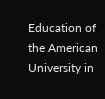Education of the American University in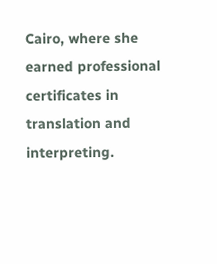Cairo, where she earned professional certificates in translation and interpreting.